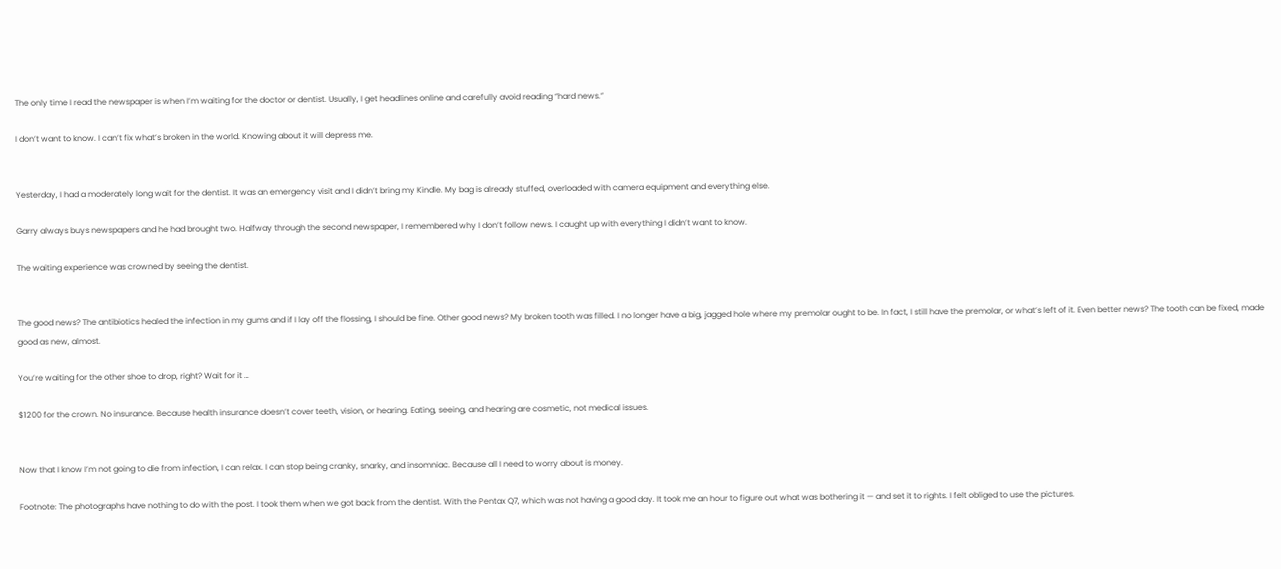The only time I read the newspaper is when I’m waiting for the doctor or dentist. Usually, I get headlines online and carefully avoid reading “hard news.”

I don’t want to know. I can’t fix what’s broken in the world. Knowing about it will depress me.


Yesterday, I had a moderately long wait for the dentist. It was an emergency visit and I didn’t bring my Kindle. My bag is already stuffed, overloaded with camera equipment and everything else.

Garry always buys newspapers and he had brought two. Halfway through the second newspaper, I remembered why I don’t follow news. I caught up with everything I didn’t want to know.

The waiting experience was crowned by seeing the dentist.


The good news? The antibiotics healed the infection in my gums and if I lay off the flossing, I should be fine. Other good news? My broken tooth was filled. I no longer have a big, jagged hole where my premolar ought to be. In fact, I still have the premolar, or what’s left of it. Even better news? The tooth can be fixed, made good as new, almost.

You’re waiting for the other shoe to drop, right? Wait for it …

$1200 for the crown. No insurance. Because health insurance doesn’t cover teeth, vision, or hearing. Eating, seeing, and hearing are cosmetic, not medical issues.


Now that I know I’m not going to die from infection, I can relax. I can stop being cranky, snarky, and insomniac. Because all I need to worry about is money.

Footnote: The photographs have nothing to do with the post. I took them when we got back from the dentist. With the Pentax Q7, which was not having a good day. It took me an hour to figure out what was bothering it — and set it to rights. I felt obliged to use the pictures.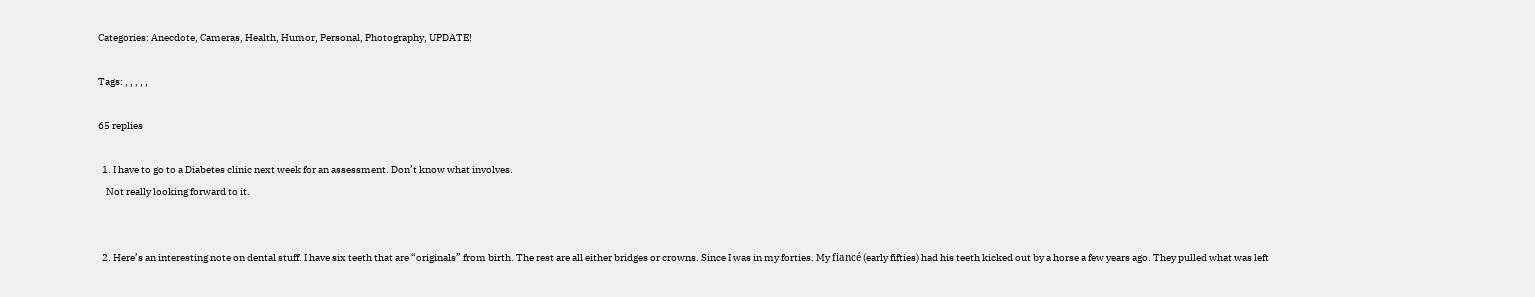Categories: Anecdote, Cameras, Health, Humor, Personal, Photography, UPDATE!

Tags: , , , , ,

65 replies

  1. I have to go to a Diabetes clinic next week for an assessment. Don’t know what involves.
    Not really looking forward to it.


  2. Here’s an interesting note on dental stuff. I have six teeth that are “originals” from birth. The rest are all either bridges or crowns. Since I was in my forties. My fiancé (early fifties) had his teeth kicked out by a horse a few years ago. They pulled what was left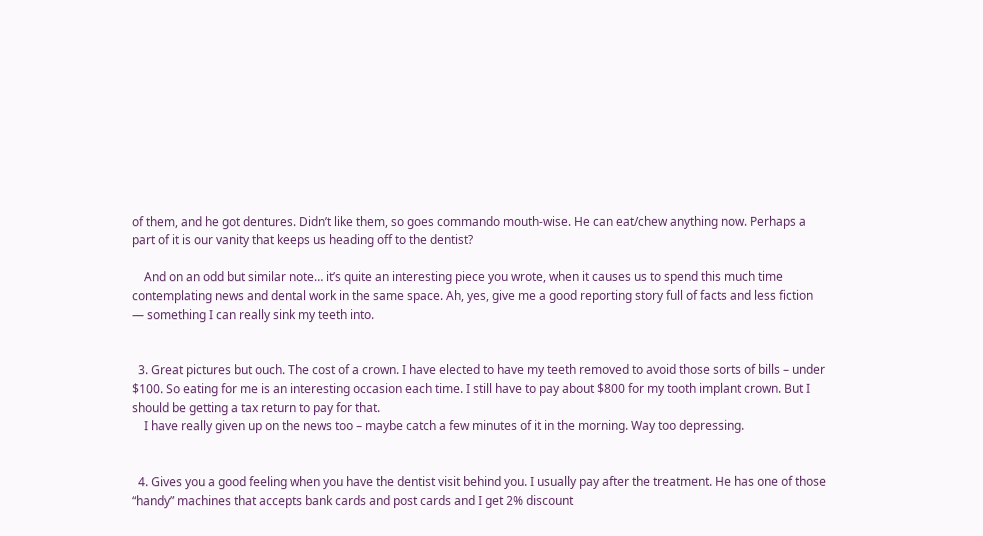of them, and he got dentures. Didn’t like them, so goes commando mouth-wise. He can eat/chew anything now. Perhaps a part of it is our vanity that keeps us heading off to the dentist?

    And on an odd but similar note… it’s quite an interesting piece you wrote, when it causes us to spend this much time contemplating news and dental work in the same space. Ah, yes, give me a good reporting story full of facts and less fiction — something I can really sink my teeth into.


  3. Great pictures but ouch. The cost of a crown. I have elected to have my teeth removed to avoid those sorts of bills – under $100. So eating for me is an interesting occasion each time. I still have to pay about $800 for my tooth implant crown. But I should be getting a tax return to pay for that.
    I have really given up on the news too – maybe catch a few minutes of it in the morning. Way too depressing.


  4. Gives you a good feeling when you have the dentist visit behind you. I usually pay after the treatment. He has one of those “handy” machines that accepts bank cards and post cards and I get 2% discount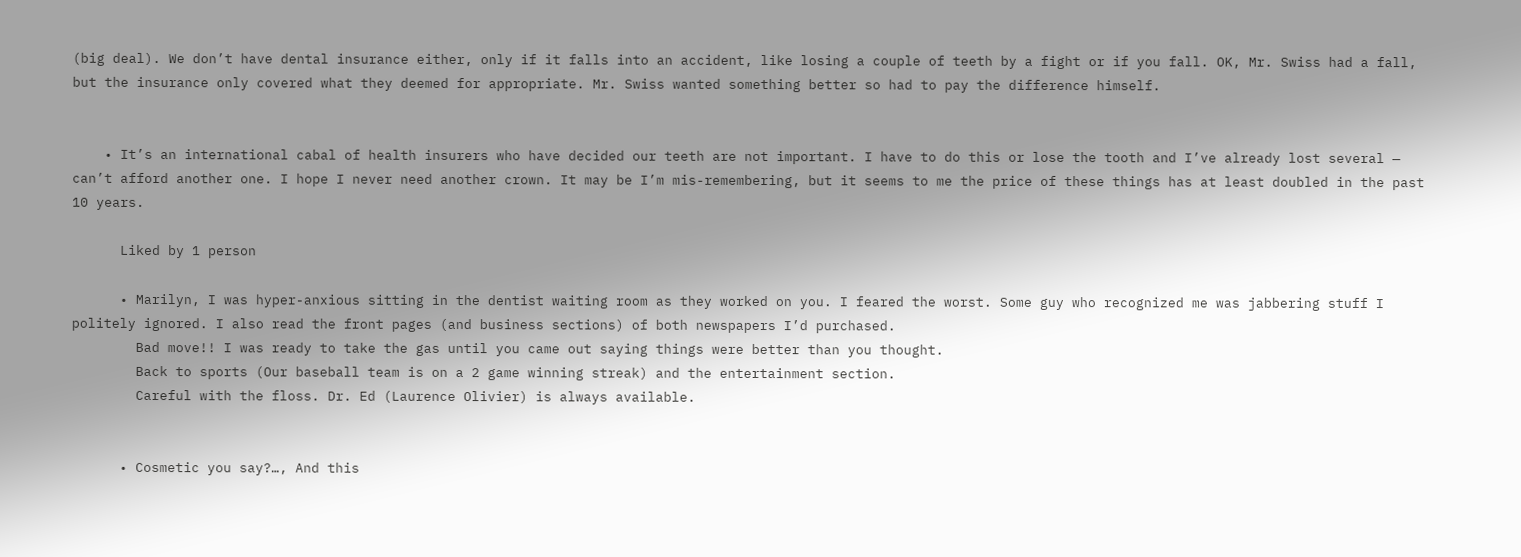(big deal). We don’t have dental insurance either, only if it falls into an accident, like losing a couple of teeth by a fight or if you fall. OK, Mr. Swiss had a fall, but the insurance only covered what they deemed for appropriate. Mr. Swiss wanted something better so had to pay the difference himself.


    • It’s an international cabal of health insurers who have decided our teeth are not important. I have to do this or lose the tooth and I’ve already lost several — can’t afford another one. I hope I never need another crown. It may be I’m mis-remembering, but it seems to me the price of these things has at least doubled in the past 10 years.

      Liked by 1 person

      • Marilyn, I was hyper-anxious sitting in the dentist waiting room as they worked on you. I feared the worst. Some guy who recognized me was jabbering stuff I politely ignored. I also read the front pages (and business sections) of both newspapers I’d purchased.
        Bad move!! I was ready to take the gas until you came out saying things were better than you thought.
        Back to sports (Our baseball team is on a 2 game winning streak) and the entertainment section.
        Careful with the floss. Dr. Ed (Laurence Olivier) is always available.


      • Cosmetic you say?…, And this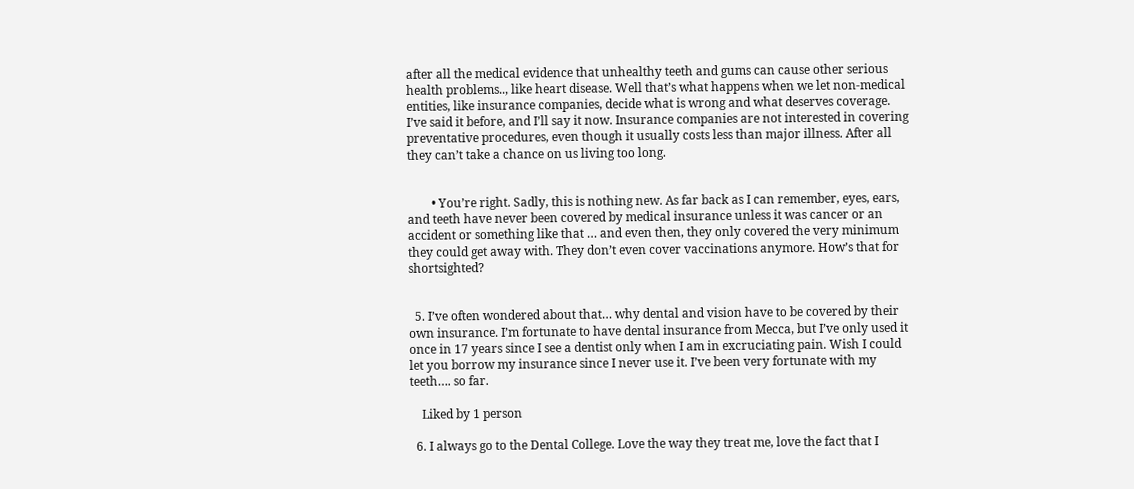after all the medical evidence that unhealthy teeth and gums can cause other serious health problems.., like heart disease. Well that’s what happens when we let non-medical entities, like insurance companies, decide what is wrong and what deserves coverage. I’ve said it before, and I’ll say it now. Insurance companies are not interested in covering preventative procedures, even though it usually costs less than major illness. After all they can’t take a chance on us living too long.


        • You’re right. Sadly, this is nothing new. As far back as I can remember, eyes, ears, and teeth have never been covered by medical insurance unless it was cancer or an accident or something like that … and even then, they only covered the very minimum they could get away with. They don’t even cover vaccinations anymore. How’s that for shortsighted?


  5. I’ve often wondered about that… why dental and vision have to be covered by their own insurance. I’m fortunate to have dental insurance from Mecca, but I’ve only used it once in 17 years since I see a dentist only when I am in excruciating pain. Wish I could let you borrow my insurance since I never use it. I’ve been very fortunate with my teeth…. so far.

    Liked by 1 person

  6. I always go to the Dental College. Love the way they treat me, love the fact that I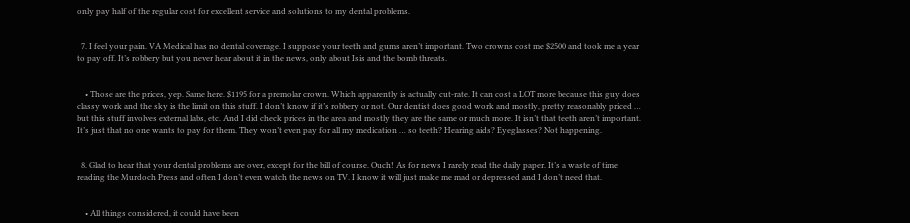only pay half of the regular cost for excellent service and solutions to my dental problems.


  7. I feel your pain. VA Medical has no dental coverage. I suppose your teeth and gums aren’t important. Two crowns cost me $2500 and took me a year to pay off. It’s robbery but you never hear about it in the news, only about Isis and the bomb threats.


    • Those are the prices, yep. Same here. $1195 for a premolar crown. Which apparently is actually cut-rate. It can cost a LOT more because this guy does classy work and the sky is the limit on this stuff. I don’t know if it’s robbery or not. Our dentist does good work and mostly, pretty reasonably priced … but this stuff involves external labs, etc. And I did check prices in the area and mostly they are the same or much more. It isn’t that teeth aren’t important. It’s just that no one wants to pay for them. They won’t even pay for all my medication … so teeth? Hearing aids? Eyeglasses? Not happening.


  8. Glad to hear that your dental problems are over, except for the bill of course. Ouch! As for news I rarely read the daily paper. It’s a waste of time reading the Murdoch Press and often I don’t even watch the news on TV. I know it will just make me mad or depressed and I don’t need that.


    • All things considered, it could have been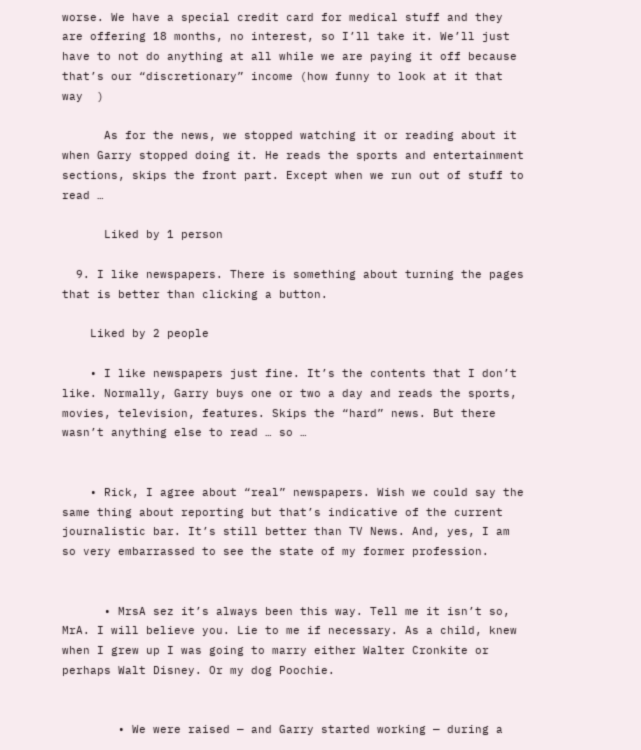worse. We have a special credit card for medical stuff and they are offering 18 months, no interest, so I’ll take it. We’ll just have to not do anything at all while we are paying it off because that’s our “discretionary” income (how funny to look at it that way  )

      As for the news, we stopped watching it or reading about it when Garry stopped doing it. He reads the sports and entertainment sections, skips the front part. Except when we run out of stuff to read …

      Liked by 1 person

  9. I like newspapers. There is something about turning the pages that is better than clicking a button.

    Liked by 2 people

    • I like newspapers just fine. It’s the contents that I don’t like. Normally, Garry buys one or two a day and reads the sports, movies, television, features. Skips the “hard” news. But there wasn’t anything else to read … so …


    • Rick, I agree about “real” newspapers. Wish we could say the same thing about reporting but that’s indicative of the current journalistic bar. It’s still better than TV News. And, yes, I am so very embarrassed to see the state of my former profession.


      • MrsA sez it’s always been this way. Tell me it isn’t so, MrA. I will believe you. Lie to me if necessary. As a child, knew when I grew up I was going to marry either Walter Cronkite or perhaps Walt Disney. Or my dog Poochie.


        • We were raised — and Garry started working — during a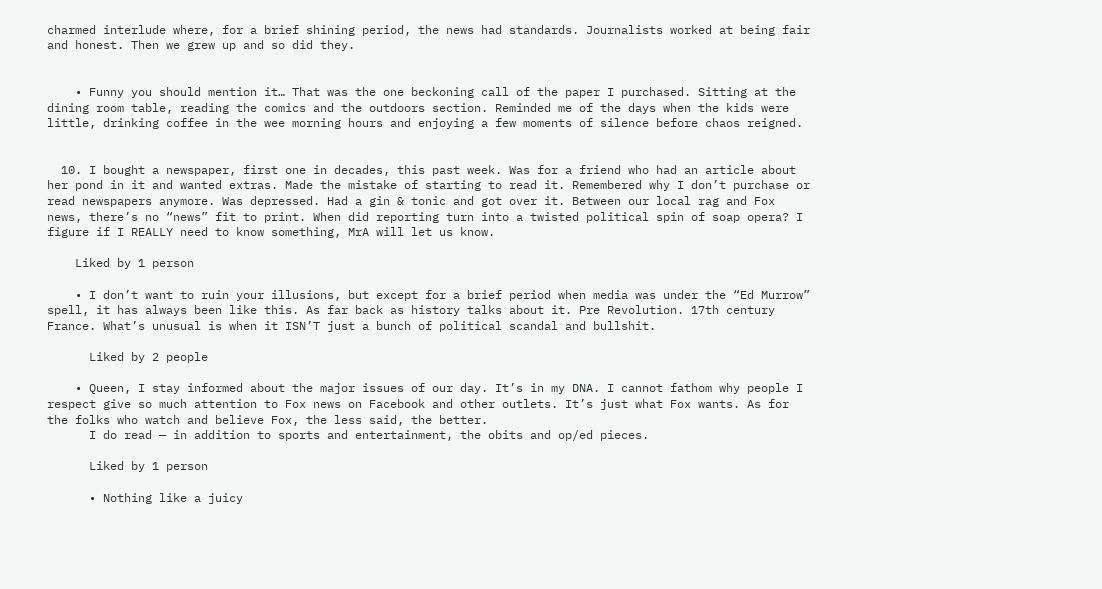charmed interlude where, for a brief shining period, the news had standards. Journalists worked at being fair and honest. Then we grew up and so did they.


    • Funny you should mention it… That was the one beckoning call of the paper I purchased. Sitting at the dining room table, reading the comics and the outdoors section. Reminded me of the days when the kids were little, drinking coffee in the wee morning hours and enjoying a few moments of silence before chaos reigned.


  10. I bought a newspaper, first one in decades, this past week. Was for a friend who had an article about her pond in it and wanted extras. Made the mistake of starting to read it. Remembered why I don’t purchase or read newspapers anymore. Was depressed. Had a gin & tonic and got over it. Between our local rag and Fox news, there’s no “news” fit to print. When did reporting turn into a twisted political spin of soap opera? I figure if I REALLY need to know something, MrA will let us know.

    Liked by 1 person

    • I don’t want to ruin your illusions, but except for a brief period when media was under the “Ed Murrow” spell, it has always been like this. As far back as history talks about it. Pre Revolution. 17th century France. What’s unusual is when it ISN’T just a bunch of political scandal and bullshit.

      Liked by 2 people

    • Queen, I stay informed about the major issues of our day. It’s in my DNA. I cannot fathom why people I respect give so much attention to Fox news on Facebook and other outlets. It’s just what Fox wants. As for the folks who watch and believe Fox, the less said, the better.
      I do read — in addition to sports and entertainment, the obits and op/ed pieces.

      Liked by 1 person

      • Nothing like a juicy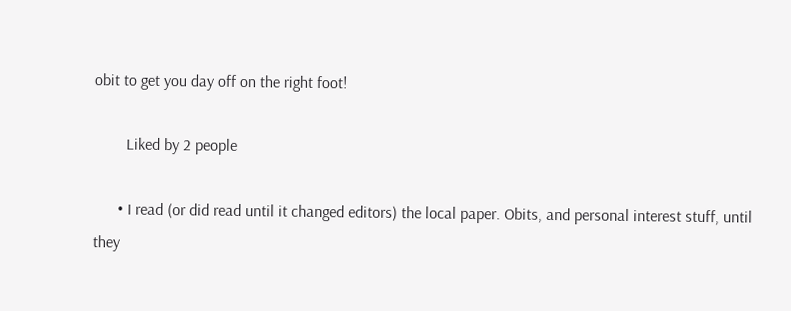obit to get you day off on the right foot!

        Liked by 2 people

      • I read (or did read until it changed editors) the local paper. Obits, and personal interest stuff, until they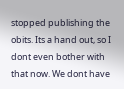stopped publishing the obits. Its a hand out, so I dont even bother with that now. We dont have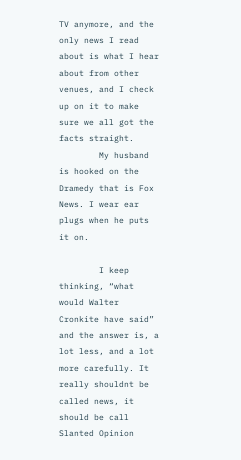TV anymore, and the only news I read about is what I hear about from other venues, and I check up on it to make sure we all got the facts straight.
        My husband is hooked on the Dramedy that is Fox News. I wear ear plugs when he puts it on.

        I keep thinking, “what would Walter Cronkite have said” and the answer is, a lot less, and a lot more carefully. It really shouldnt be called news, it should be call Slanted Opinion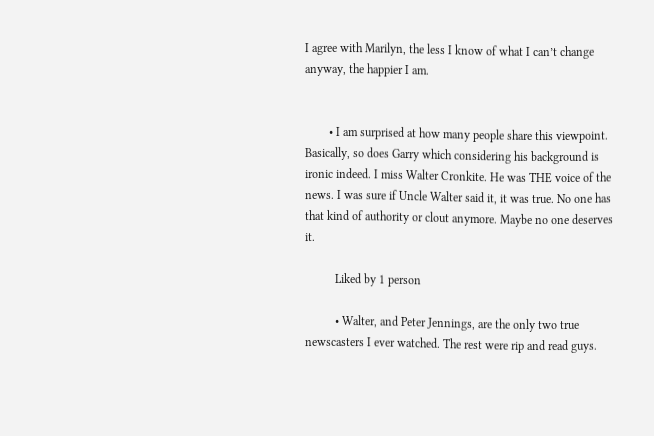I agree with Marilyn, the less I know of what I can’t change anyway, the happier I am.


        • I am surprised at how many people share this viewpoint. Basically, so does Garry which considering his background is ironic indeed. I miss Walter Cronkite. He was THE voice of the news. I was sure if Uncle Walter said it, it was true. No one has that kind of authority or clout anymore. Maybe no one deserves it.

          Liked by 1 person

          • Walter, and Peter Jennings, are the only two true newscasters I ever watched. The rest were rip and read guys.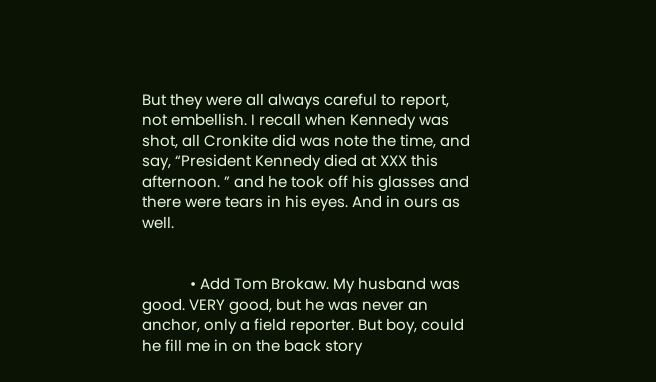But they were all always careful to report, not embellish. I recall when Kennedy was shot, all Cronkite did was note the time, and say, “President Kennedy died at XXX this afternoon. ” and he took off his glasses and there were tears in his eyes. And in ours as well.


            • Add Tom Brokaw. My husband was good. VERY good, but he was never an anchor, only a field reporter. But boy, could he fill me in on the back story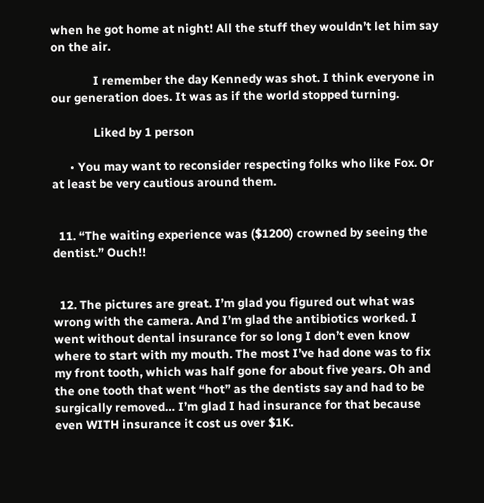when he got home at night! All the stuff they wouldn’t let him say on the air.

              I remember the day Kennedy was shot. I think everyone in our generation does. It was as if the world stopped turning.

              Liked by 1 person

      • You may want to reconsider respecting folks who like Fox. Or at least be very cautious around them.


  11. “The waiting experience was ($1200) crowned by seeing the dentist.” Ouch!!


  12. The pictures are great. I’m glad you figured out what was wrong with the camera. And I’m glad the antibiotics worked. I went without dental insurance for so long I don’t even know where to start with my mouth. The most I’ve had done was to fix my front tooth, which was half gone for about five years. Oh and the one tooth that went “hot” as the dentists say and had to be surgically removed… I’m glad I had insurance for that because even WITH insurance it cost us over $1K.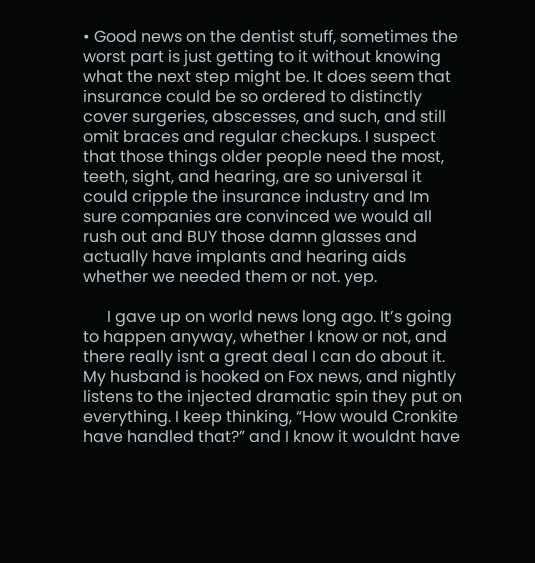• Good news on the dentist stuff, sometimes the worst part is just getting to it without knowing what the next step might be. It does seem that insurance could be so ordered to distinctly cover surgeries, abscesses, and such, and still omit braces and regular checkups. I suspect that those things older people need the most, teeth, sight, and hearing, are so universal it could cripple the insurance industry and Im sure companies are convinced we would all rush out and BUY those damn glasses and actually have implants and hearing aids whether we needed them or not. yep.

      I gave up on world news long ago. It’s going to happen anyway, whether I know or not, and there really isnt a great deal I can do about it. My husband is hooked on Fox news, and nightly listens to the injected dramatic spin they put on everything. I keep thinking, “How would Cronkite have handled that?” and I know it wouldnt have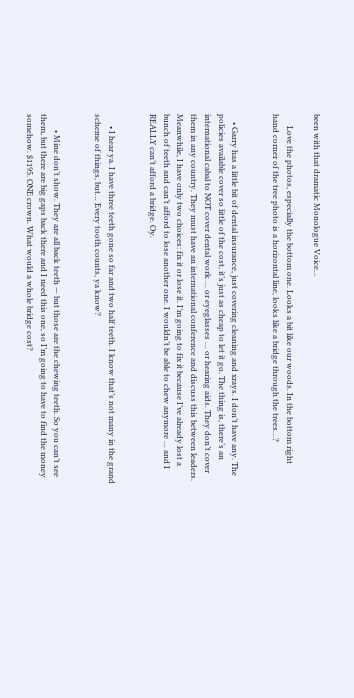been with that dramatic Monologue Voice…

      Love the photos, especially the bottom one. Looks a bit like our woods. In the bottom right hand corner of the tree photo is a horizontal line, looks like a bridge through the trees…?


    • Garry has a little bit of dental insurance, just covering cleaning and xrays. I don’t have any. The policies available cover so little of the cost, it’s just as cheap to let it go. The thing is, there’s an international cabal to NOT cover dental work … or eyeglasses … or hearing aids. They don’t cover them in any country. They must have an international conference and discuss this between leaders. Meanwhile, I have only two choices: fix it or lose it. I’m going to fix it because I’ve already lost a bunch of teeth and can’t afford to lose another one. I wouldn’t be able to chew anymore … and I REALLY can’t afford a bridge. Oy.


      • I hear ya. I have three teeth gone so far and two half teeth. I know that’s not many in the grand scheme of things, but… Every tooth counts, ya know?


        • Mine don’t show. They are all back teeth — but those are the chewing teeth. So you can’t see them, but there are big gaps back there and I need this one, so I’m going to have to find the money somehow. $1195. ONE crown. What would a whole bridge cost?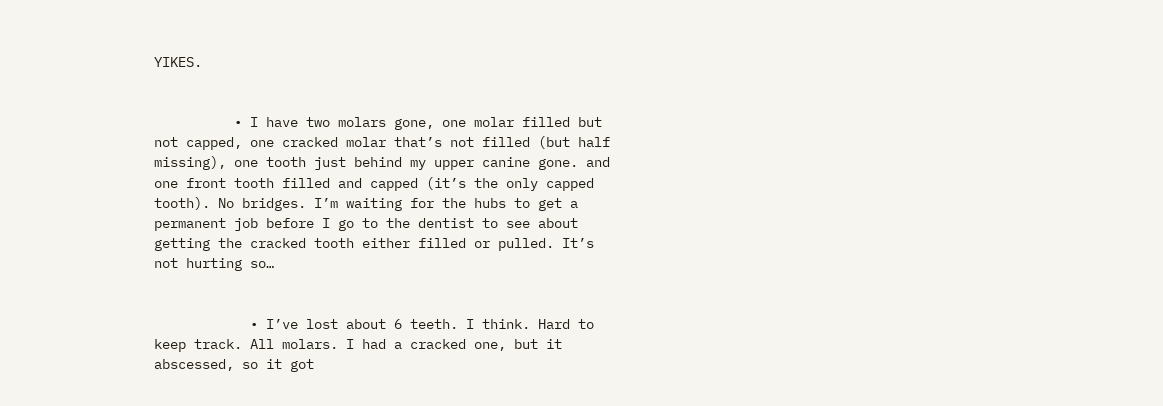YIKES.


          • I have two molars gone, one molar filled but not capped, one cracked molar that’s not filled (but half missing), one tooth just behind my upper canine gone. and one front tooth filled and capped (it’s the only capped tooth). No bridges. I’m waiting for the hubs to get a permanent job before I go to the dentist to see about getting the cracked tooth either filled or pulled. It’s not hurting so…


            • I’ve lost about 6 teeth. I think. Hard to keep track. All molars. I had a cracked one, but it abscessed, so it got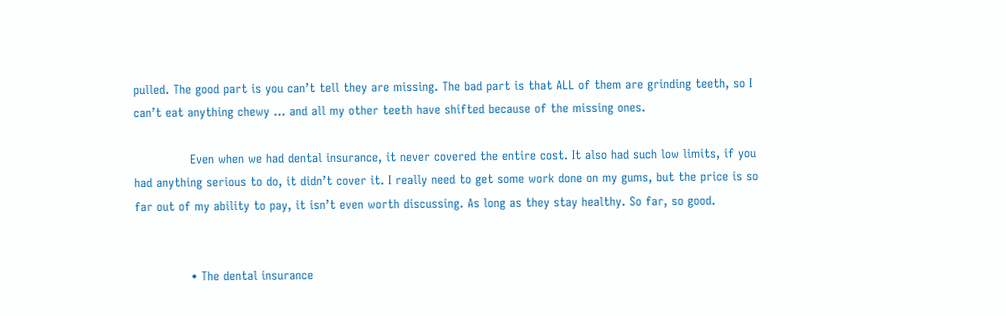pulled. The good part is you can’t tell they are missing. The bad part is that ALL of them are grinding teeth, so I can’t eat anything chewy … and all my other teeth have shifted because of the missing ones.

              Even when we had dental insurance, it never covered the entire cost. It also had such low limits, if you had anything serious to do, it didn’t cover it. I really need to get some work done on my gums, but the price is so far out of my ability to pay, it isn’t even worth discussing. As long as they stay healthy. So far, so good.


              • The dental insurance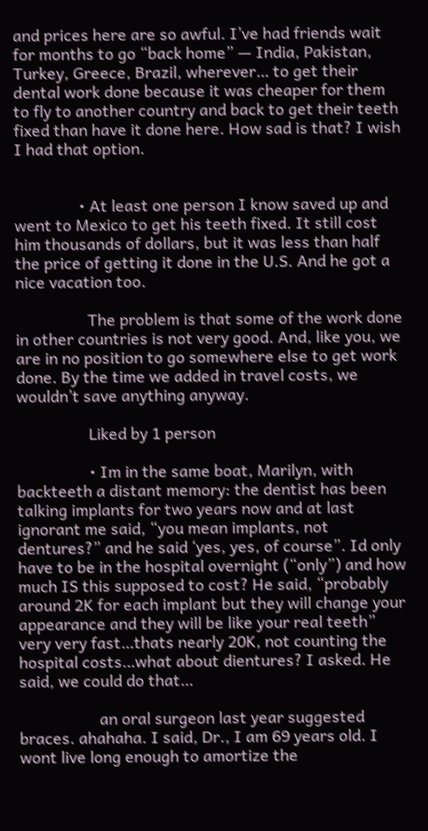and prices here are so awful. I’ve had friends wait for months to go “back home” — India, Pakistan, Turkey, Greece, Brazil, wherever… to get their dental work done because it was cheaper for them to fly to another country and back to get their teeth fixed than have it done here. How sad is that? I wish I had that option.


                • At least one person I know saved up and went to Mexico to get his teeth fixed. It still cost him thousands of dollars, but it was less than half the price of getting it done in the U.S. And he got a nice vacation too.

                  The problem is that some of the work done in other countries is not very good. And, like you, we are in no position to go somewhere else to get work done. By the time we added in travel costs, we wouldn’t save anything anyway.

                  Liked by 1 person

                  • Im in the same boat, Marilyn, with backteeth a distant memory: the dentist has been talking implants for two years now and at last ignorant me said, “you mean implants, not dentures?” and he said ‘yes, yes, of course”. Id only have to be in the hospital overnight (“only”) and how much IS this supposed to cost? He said, “probably around 2K for each implant but they will change your appearance and they will be like your real teeth” very very fast…thats nearly 20K, not counting the hospital costs…what about dientures? I asked. He said, we could do that…

                    an oral surgeon last year suggested braces. ahahaha. I said, Dr., I am 69 years old. I wont live long enough to amortize the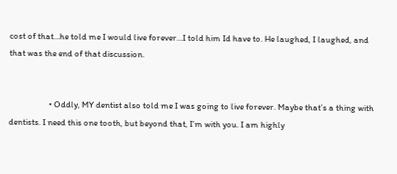cost of that…he told me I would live forever…I told him Id have to. He laughed, I laughed, and that was the end of that discussion.


                    • Oddly, MY dentist also told me I was going to live forever. Maybe that’s a thing with dentists. I need this one tooth, but beyond that, I’m with you. I am highly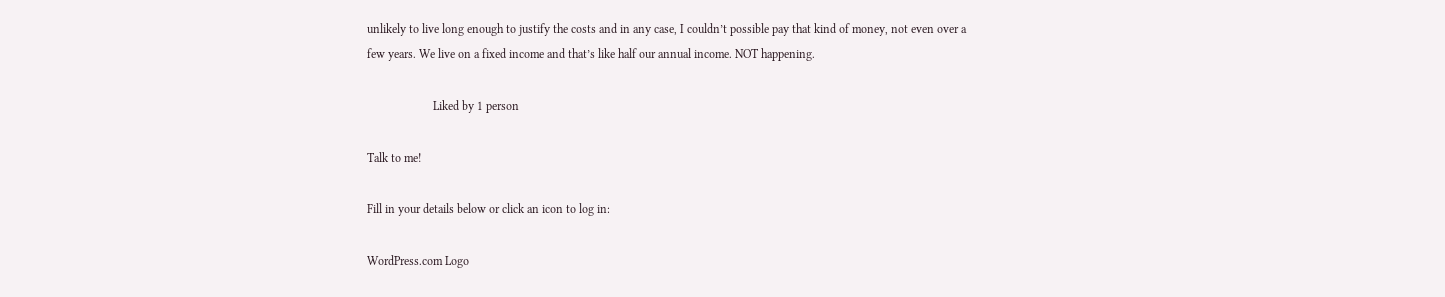unlikely to live long enough to justify the costs and in any case, I couldn’t possible pay that kind of money, not even over a few years. We live on a fixed income and that’s like half our annual income. NOT happening.

                      Liked by 1 person

Talk to me!

Fill in your details below or click an icon to log in:

WordPress.com Logo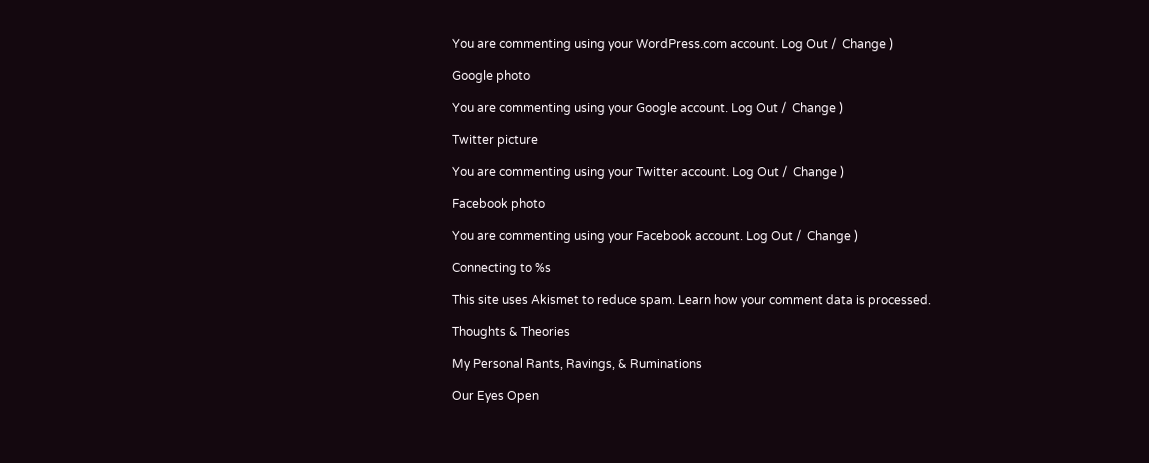You are commenting using your WordPress.com account. Log Out /  Change )

Google photo

You are commenting using your Google account. Log Out /  Change )

Twitter picture

You are commenting using your Twitter account. Log Out /  Change )

Facebook photo

You are commenting using your Facebook account. Log Out /  Change )

Connecting to %s

This site uses Akismet to reduce spam. Learn how your comment data is processed.

Thoughts & Theories

My Personal Rants, Ravings, & Ruminations

Our Eyes Open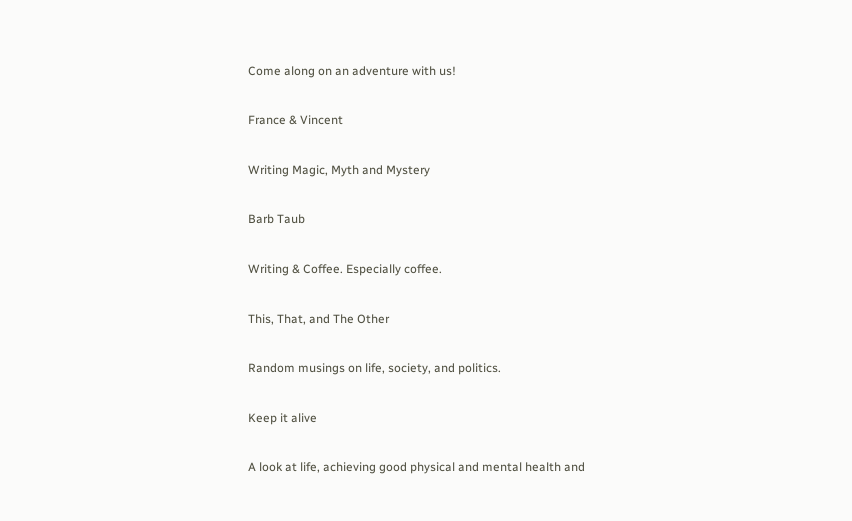Come along on an adventure with us!

France & Vincent

Writing Magic, Myth and Mystery

Barb Taub

Writing & Coffee. Especially coffee.

This, That, and The Other

Random musings on life, society, and politics.

Keep it alive

A look at life, achieving good physical and mental health and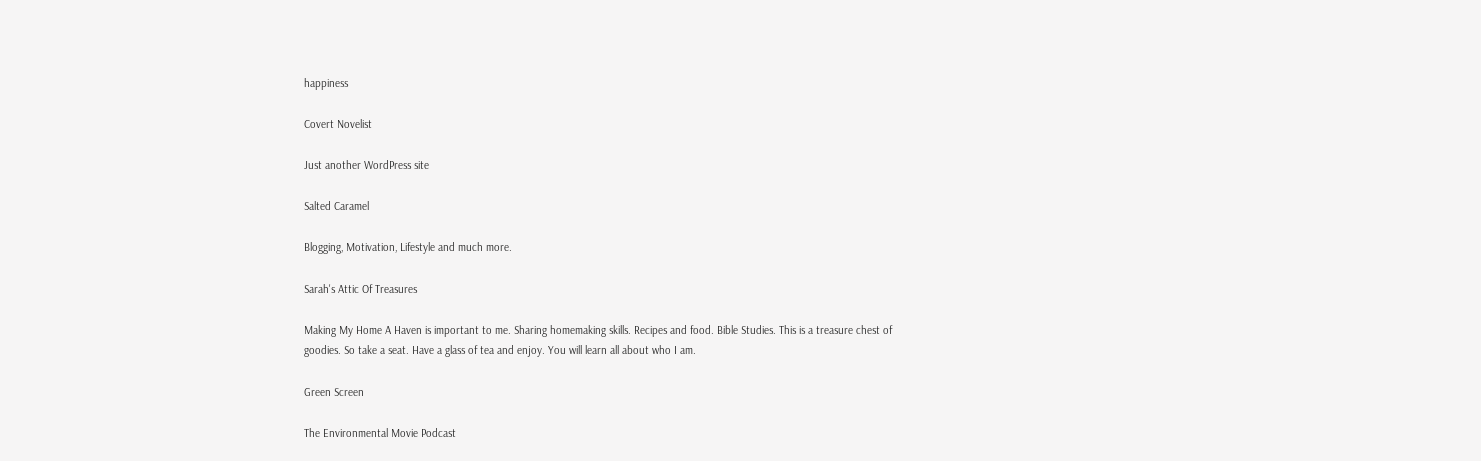happiness

Covert Novelist

Just another WordPress site

Salted Caramel

Blogging, Motivation, Lifestyle and much more.

Sarah's Attic Of Treasures

Making My Home A Haven is important to me. Sharing homemaking skills. Recipes and food. Bible Studies. This is a treasure chest of goodies. So take a seat. Have a glass of tea and enjoy. You will learn all about who I am.

Green Screen

The Environmental Movie Podcast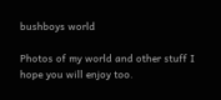bushboys world

Photos of my world and other stuff I hope you will enjoy too.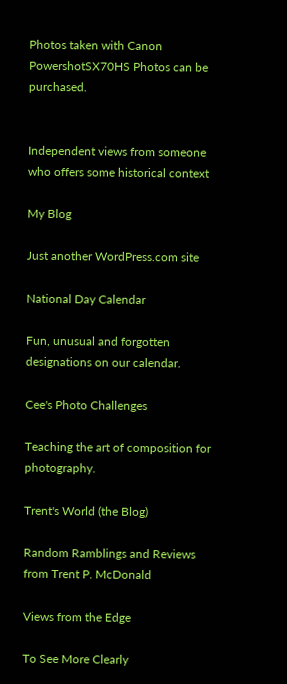Photos taken with Canon PowershotSX70HS Photos can be purchased.


Independent views from someone who offers some historical context

My Blog

Just another WordPress.com site

National Day Calendar

Fun, unusual and forgotten designations on our calendar.

Cee's Photo Challenges

Teaching the art of composition for photography.

Trent's World (the Blog)

Random Ramblings and Reviews from Trent P. McDonald

Views from the Edge

To See More Clearly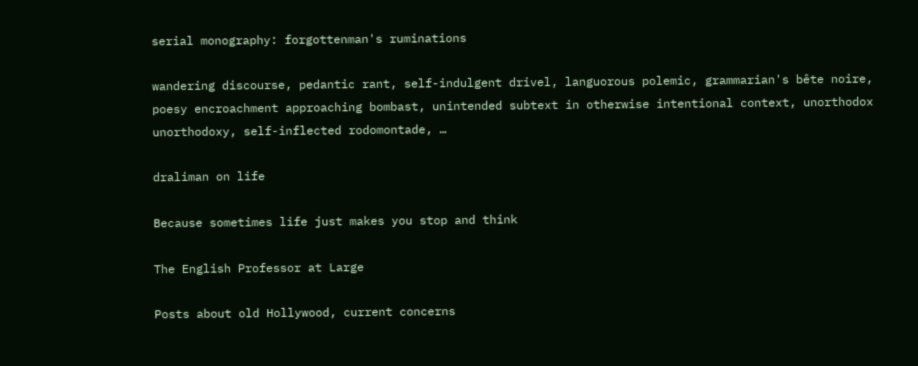serial monography: forgottenman's ruminations

wandering discourse, pedantic rant, self-indulgent drivel, languorous polemic, grammarian's bête noire, poesy encroachment approaching bombast, unintended subtext in otherwise intentional context, unorthodox unorthodoxy, self-inflected rodomontade, …

draliman on life

Because sometimes life just makes you stop and think

The English Professor at Large

Posts about old Hollywood, current concerns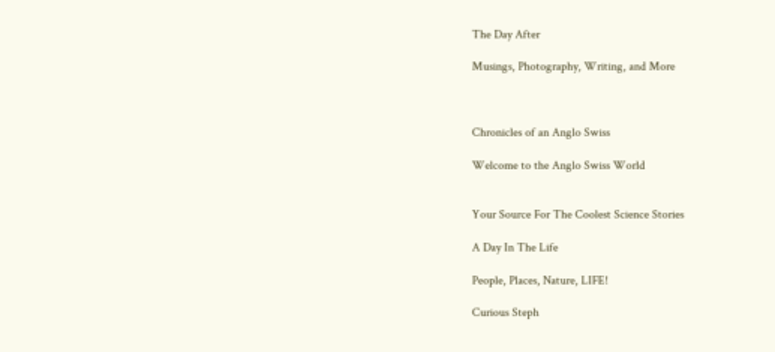The Day After

Musings, Photography, Writing, and More



Chronicles of an Anglo Swiss

Welcome to the Anglo Swiss World


Your Source For The Coolest Science Stories

A Day In The Life

People, Places, Nature, LIFE!

Curious Steph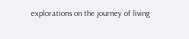explorations on the journey of living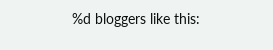%d bloggers like this: